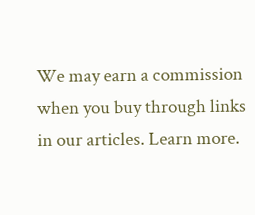We may earn a commission when you buy through links in our articles. Learn more.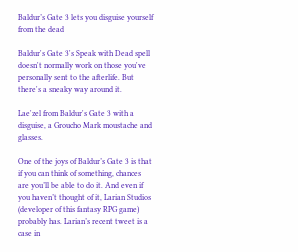Baldur’s Gate 3 lets you disguise yourself from the dead

Baldur's Gate 3's Speak with Dead spell doesn't normally work on those you've personally sent to the afterlife. But there's a sneaky way around it.

Lae'zel from Baldur's Gate 3 with a disguise, a Groucho Mark moustache and glasses.

One of the joys of Baldur’s Gate 3 is that if you can think of something, chances are you’ll be able to do it. And even if you haven’t thought of it, Larian Studios (developer of this fantasy RPG game) probably has. Larian’s recent tweet is a case in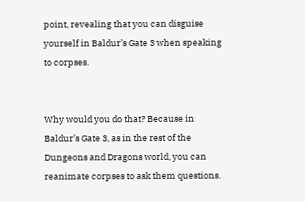point, revealing that you can disguise yourself in Baldur’s Gate 3 when speaking to corpses.


Why would you do that? Because in Baldur’s Gate 3, as in the rest of the Dungeons and Dragons world, you can reanimate corpses to ask them questions.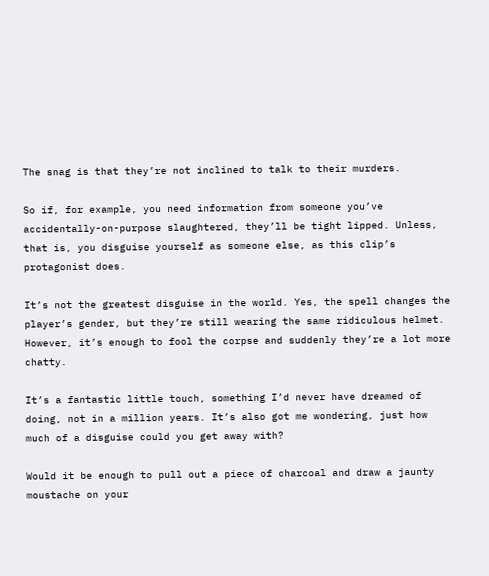The snag is that they’re not inclined to talk to their murders.

So if, for example, you need information from someone you’ve accidentally-on-purpose slaughtered, they’ll be tight lipped. Unless, that is, you disguise yourself as someone else, as this clip’s protagonist does.

It’s not the greatest disguise in the world. Yes, the spell changes the player’s gender, but they’re still wearing the same ridiculous helmet. However, it’s enough to fool the corpse and suddenly they’re a lot more chatty.

It’s a fantastic little touch, something I’d never have dreamed of doing, not in a million years. It’s also got me wondering, just how much of a disguise could you get away with?

Would it be enough to pull out a piece of charcoal and draw a jaunty moustache on your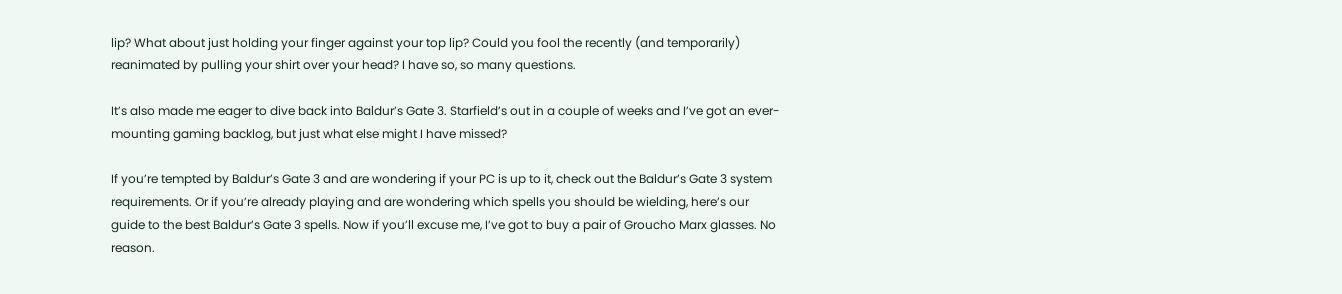lip? What about just holding your finger against your top lip? Could you fool the recently (and temporarily) reanimated by pulling your shirt over your head? I have so, so many questions.

It’s also made me eager to dive back into Baldur’s Gate 3. Starfield’s out in a couple of weeks and I’ve got an ever-mounting gaming backlog, but just what else might I have missed?

If you’re tempted by Baldur’s Gate 3 and are wondering if your PC is up to it, check out the Baldur’s Gate 3 system requirements. Or if you’re already playing and are wondering which spells you should be wielding, here’s our guide to the best Baldur’s Gate 3 spells. Now if you’ll excuse me, I’ve got to buy a pair of Groucho Marx glasses. No reason.